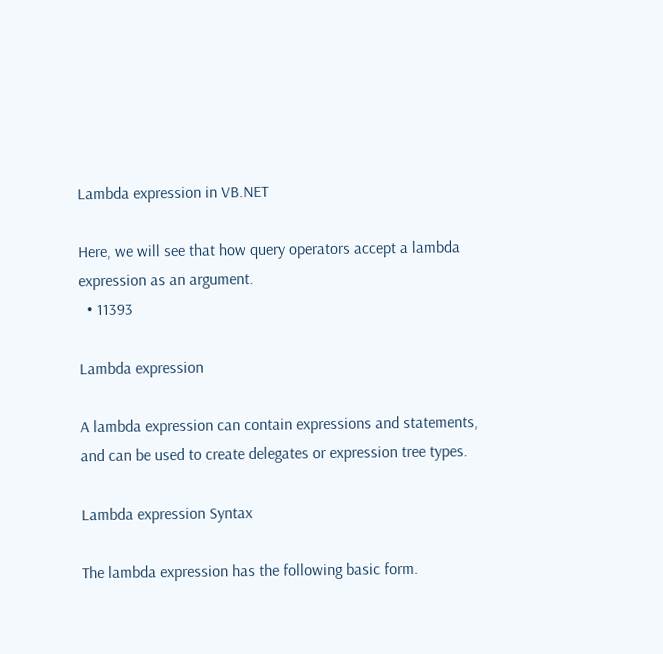Lambda expression in VB.NET

Here, we will see that how query operators accept a lambda expression as an argument.
  • 11393

Lambda expression

A lambda expression can contain expressions and statements, and can be used to create delegates or expression tree types.

Lambda expression Syntax

The lambda expression has the following basic form.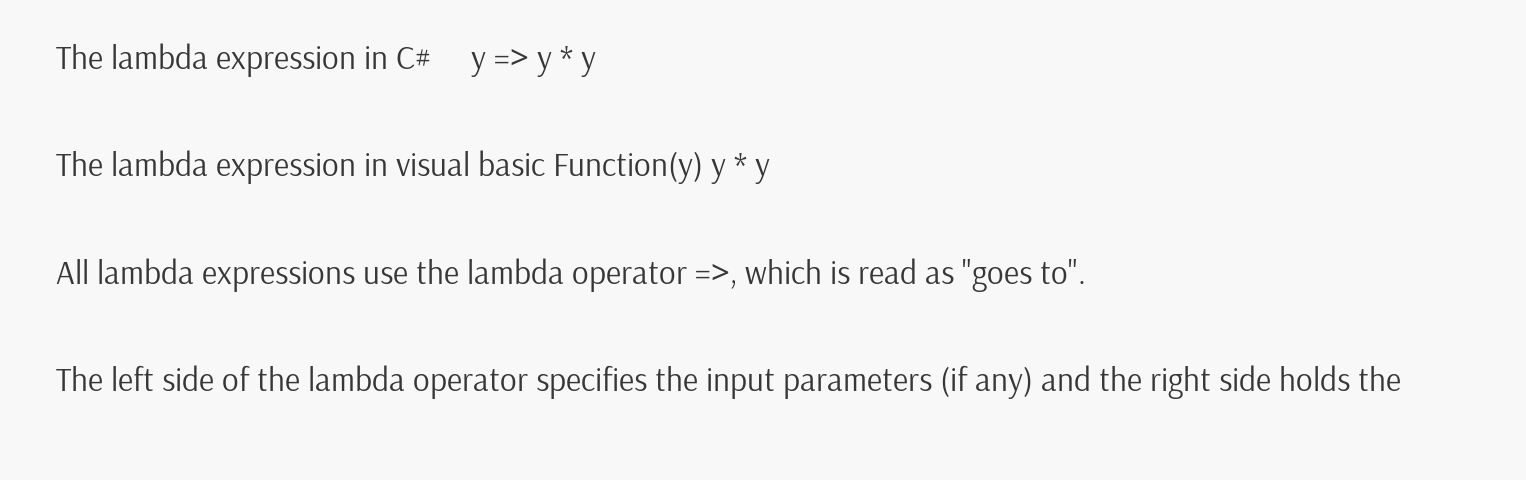The lambda expression in C#     y => y * y

The lambda expression in visual basic Function(y) y * y

All lambda expressions use the lambda operator =>, which is read as "goes to".

The left side of the lambda operator specifies the input parameters (if any) and the right side holds the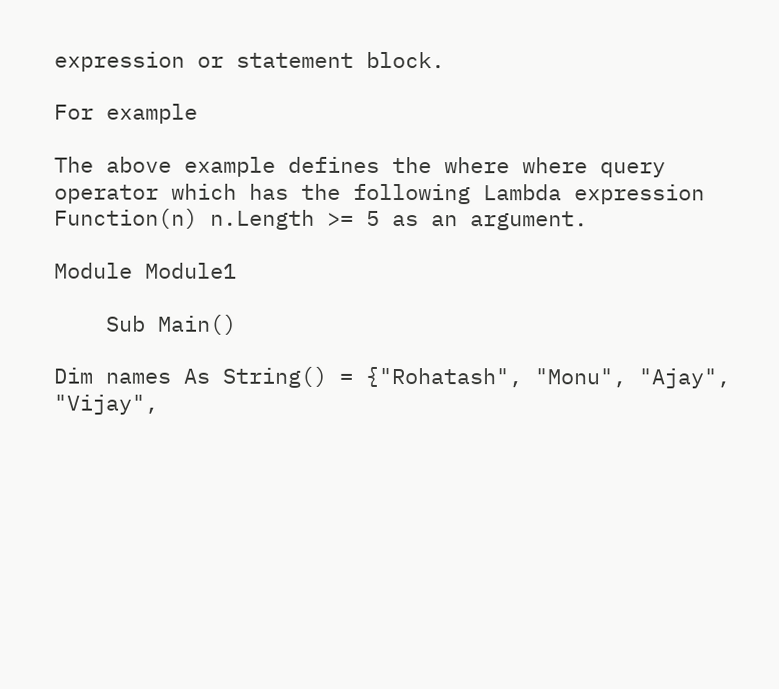expression or statement block.

For example

The above example defines the where where query operator which has the following Lambda expression  Function(n) n.Length >= 5 as an argument.

Module Module1

    Sub Main()

Dim names As String() = {"Rohatash", "Monu", "Ajay", "Vijay",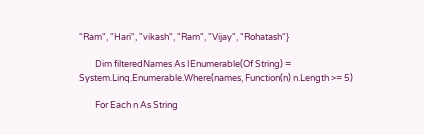"Ram", "Hari", "vikash", "Ram", "Vijay", "Rohatash"}

        Dim filteredNames As IEnumerable(Of String) = System.Linq.Enumerable.Where(names, Function(n) n.Length >= 5)

        For Each n As String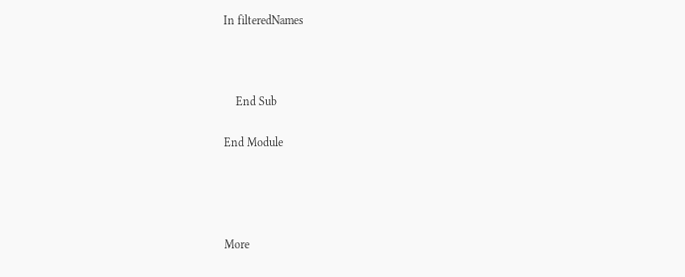In filteredNames



    End Sub

End Module




More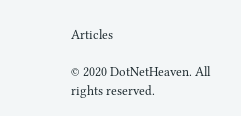Articles

© 2020 DotNetHeaven. All rights reserved.